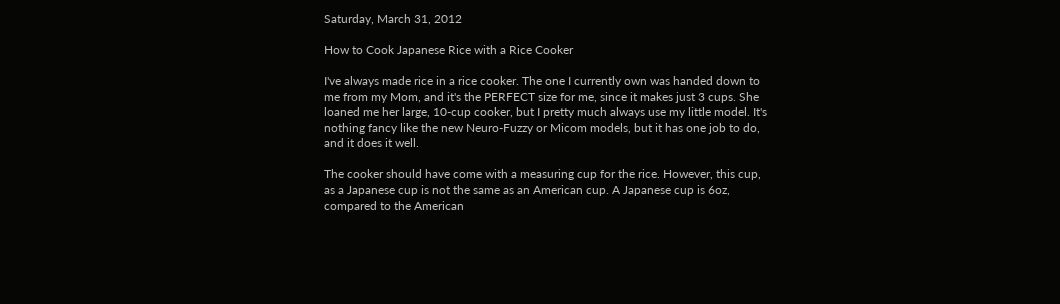Saturday, March 31, 2012

How to Cook Japanese Rice with a Rice Cooker

I've always made rice in a rice cooker. The one I currently own was handed down to me from my Mom, and it's the PERFECT size for me, since it makes just 3 cups. She loaned me her large, 10-cup cooker, but I pretty much always use my little model. It's nothing fancy like the new Neuro-Fuzzy or Micom models, but it has one job to do, and it does it well.

The cooker should have come with a measuring cup for the rice. However, this cup, as a Japanese cup is not the same as an American cup. A Japanese cup is 6oz, compared to the American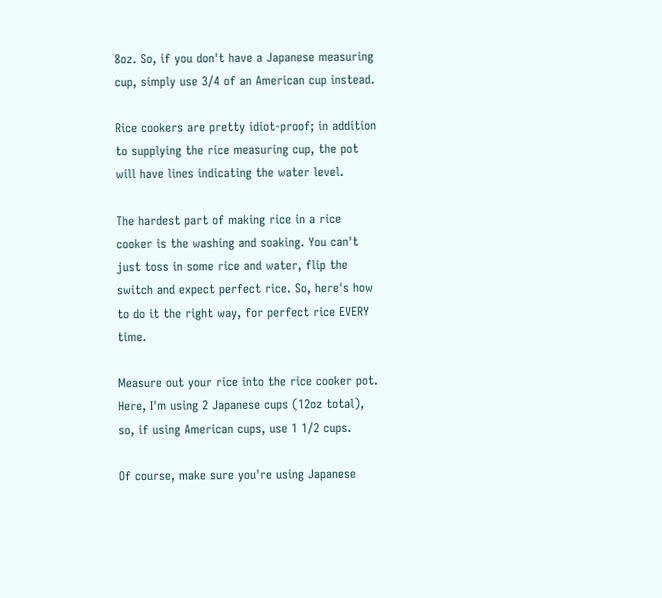8oz. So, if you don't have a Japanese measuring cup, simply use 3/4 of an American cup instead.

Rice cookers are pretty idiot-proof; in addition to supplying the rice measuring cup, the pot will have lines indicating the water level.

The hardest part of making rice in a rice cooker is the washing and soaking. You can't just toss in some rice and water, flip the switch and expect perfect rice. So, here's how to do it the right way, for perfect rice EVERY time.

Measure out your rice into the rice cooker pot. Here, I'm using 2 Japanese cups (12oz total), so, if using American cups, use 1 1/2 cups.

Of course, make sure you're using Japanese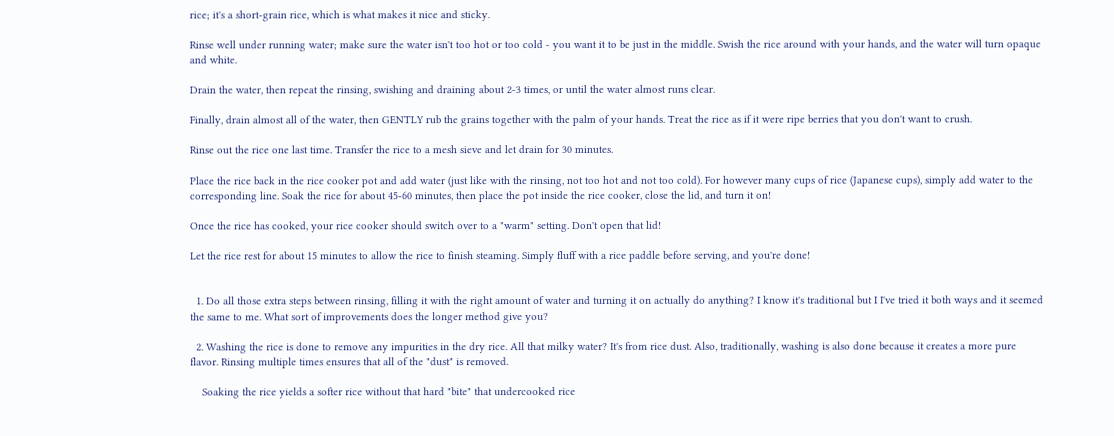rice; it's a short-grain rice, which is what makes it nice and sticky.

Rinse well under running water; make sure the water isn't too hot or too cold - you want it to be just in the middle. Swish the rice around with your hands, and the water will turn opaque and white.

Drain the water, then repeat the rinsing, swishing and draining about 2-3 times, or until the water almost runs clear.

Finally, drain almost all of the water, then GENTLY rub the grains together with the palm of your hands. Treat the rice as if it were ripe berries that you don't want to crush.

Rinse out the rice one last time. Transfer the rice to a mesh sieve and let drain for 30 minutes.

Place the rice back in the rice cooker pot and add water (just like with the rinsing, not too hot and not too cold). For however many cups of rice (Japanese cups), simply add water to the corresponding line. Soak the rice for about 45-60 minutes, then place the pot inside the rice cooker, close the lid, and turn it on!

Once the rice has cooked, your rice cooker should switch over to a "warm" setting. Don't open that lid!

Let the rice rest for about 15 minutes to allow the rice to finish steaming. Simply fluff with a rice paddle before serving, and you're done!


  1. Do all those extra steps between rinsing, filling it with the right amount of water and turning it on actually do anything? I know it's traditional but I I've tried it both ways and it seemed the same to me. What sort of improvements does the longer method give you?

  2. Washing the rice is done to remove any impurities in the dry rice. All that milky water? It's from rice dust. Also, traditionally, washing is also done because it creates a more pure flavor. Rinsing multiple times ensures that all of the "dust" is removed.

    Soaking the rice yields a softer rice without that hard "bite" that undercooked rice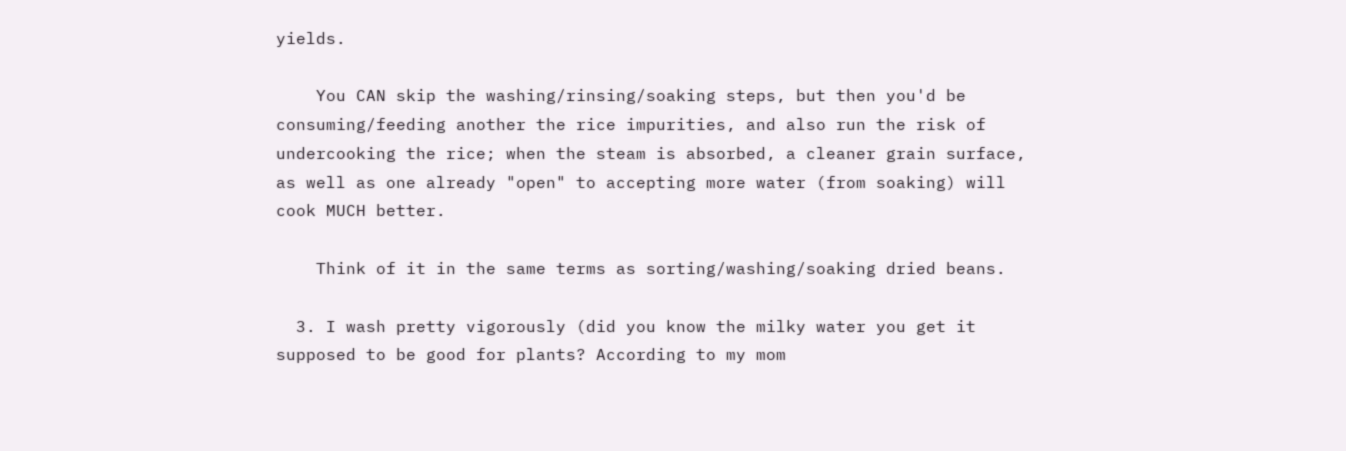yields.

    You CAN skip the washing/rinsing/soaking steps, but then you'd be consuming/feeding another the rice impurities, and also run the risk of undercooking the rice; when the steam is absorbed, a cleaner grain surface, as well as one already "open" to accepting more water (from soaking) will cook MUCH better.

    Think of it in the same terms as sorting/washing/soaking dried beans.

  3. I wash pretty vigorously (did you know the milky water you get it supposed to be good for plants? According to my mom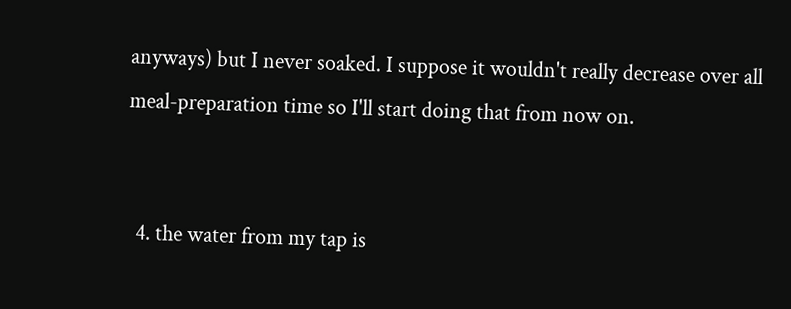anyways) but I never soaked. I suppose it wouldn't really decrease over all meal-preparation time so I'll start doing that from now on.


  4. the water from my tap is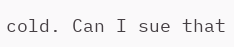cold. Can I sue that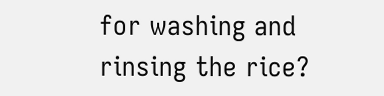for washing and rinsing the rice?